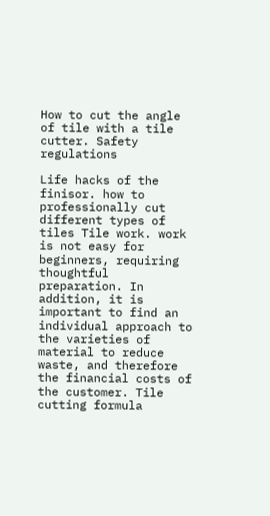How to cut the angle of tile with a tile cutter. Safety regulations

Life hacks of the finisor. how to professionally cut different types of tiles Tile work. work is not easy for beginners, requiring thoughtful preparation. In addition, it is important to find an individual approach to the varieties of material to reduce waste, and therefore the financial costs of the customer. Tile cutting formula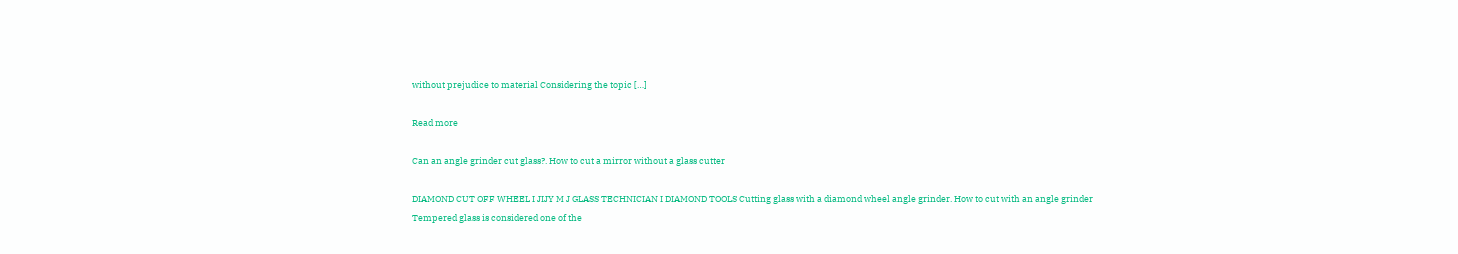without prejudice to material Considering the topic […]

Read more

Can an angle grinder cut glass?. How to cut a mirror without a glass cutter

DIAMOND CUT OFF WHEEL I JIJY M J GLASS TECHNICIAN I DIAMOND TOOLS Cutting glass with a diamond wheel angle grinder. How to cut with an angle grinder Tempered glass is considered one of the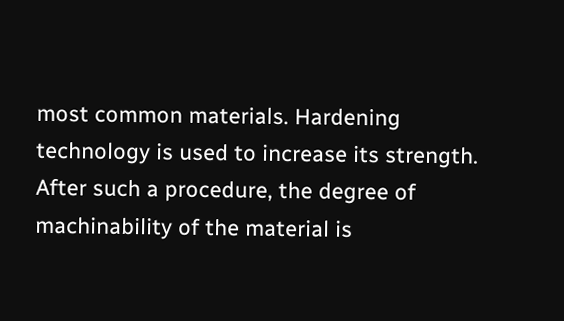most common materials. Hardening technology is used to increase its strength. After such a procedure, the degree of machinability of the material is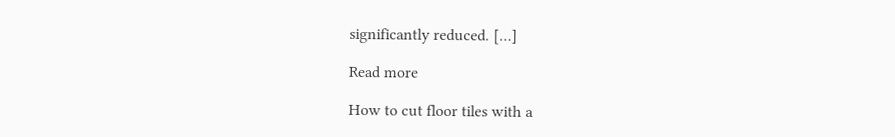significantly reduced. […]

Read more

How to cut floor tiles with a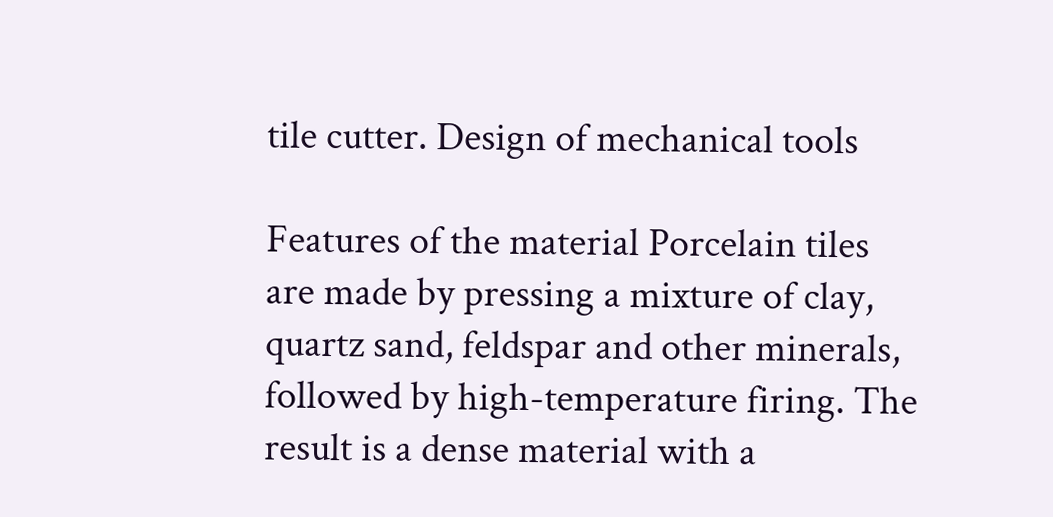tile cutter. Design of mechanical tools

Features of the material Porcelain tiles are made by pressing a mixture of clay, quartz sand, feldspar and other minerals, followed by high-temperature firing. The result is a dense material with a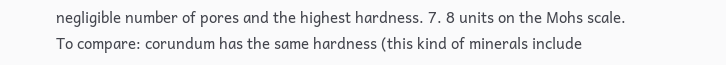negligible number of pores and the highest hardness. 7. 8 units on the Mohs scale. To compare: corundum has the same hardness (this kind of minerals include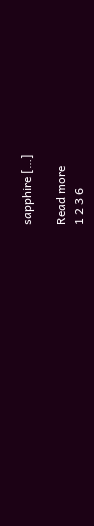sapphire […]

Read more
1 2 3 6